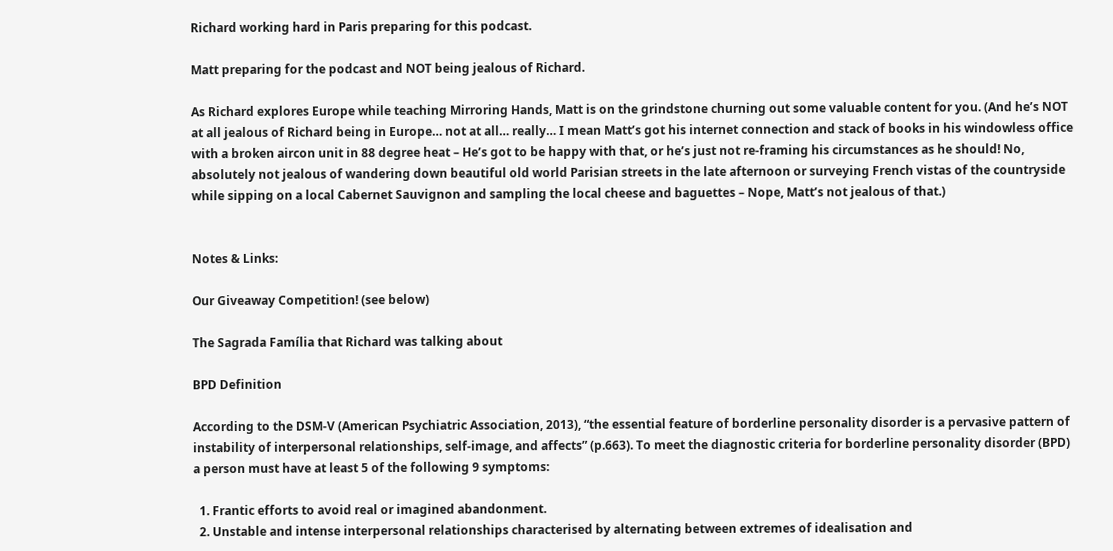Richard working hard in Paris preparing for this podcast.

Matt preparing for the podcast and NOT being jealous of Richard.

As Richard explores Europe while teaching Mirroring Hands, Matt is on the grindstone churning out some valuable content for you. (And he’s NOT at all jealous of Richard being in Europe… not at all… really… I mean Matt’s got his internet connection and stack of books in his windowless office with a broken aircon unit in 88 degree heat – He’s got to be happy with that, or he’s just not re-framing his circumstances as he should! No, absolutely not jealous of wandering down beautiful old world Parisian streets in the late afternoon or surveying French vistas of the countryside while sipping on a local Cabernet Sauvignon and sampling the local cheese and baguettes – Nope, Matt’s not jealous of that.)


Notes & Links:

Our Giveaway Competition! (see below)

The Sagrada Família that Richard was talking about

BPD Definition

According to the DSM-V (American Psychiatric Association, 2013), “the essential feature of borderline personality disorder is a pervasive pattern of instability of interpersonal relationships, self-image, and affects” (p.663). To meet the diagnostic criteria for borderline personality disorder (BPD) a person must have at least 5 of the following 9 symptoms:

  1. Frantic efforts to avoid real or imagined abandonment.
  2. Unstable and intense interpersonal relationships characterised by alternating between extremes of idealisation and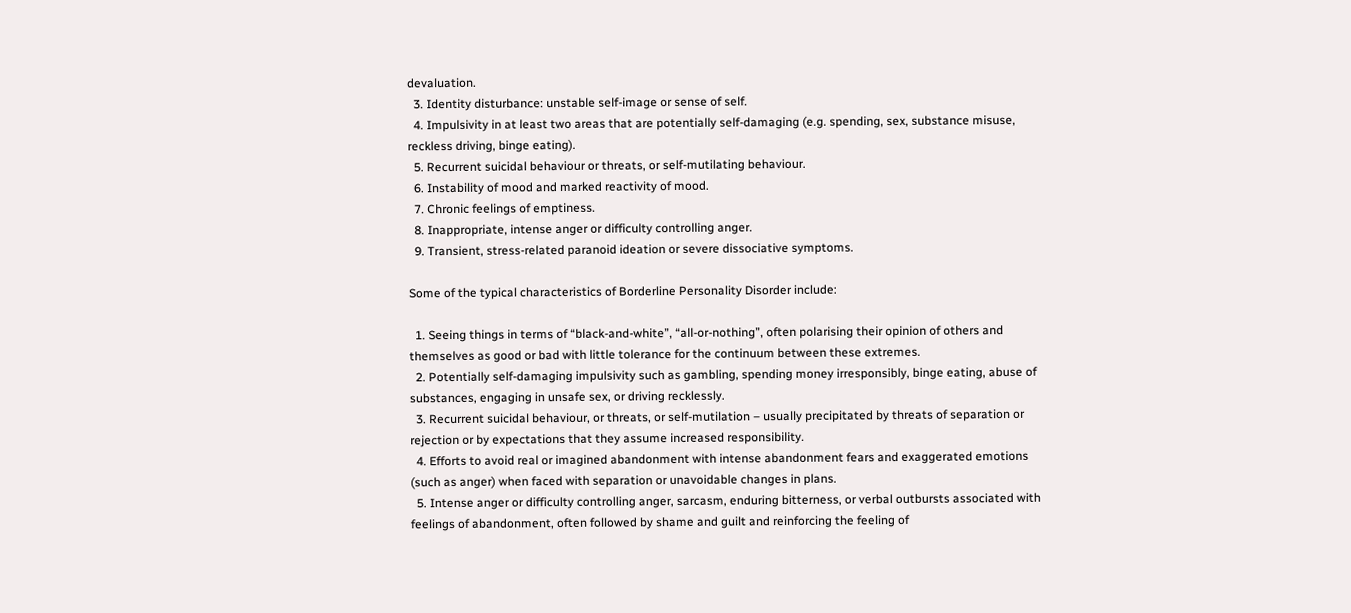devaluation.
  3. Identity disturbance: unstable self-image or sense of self.
  4. Impulsivity in at least two areas that are potentially self-damaging (e.g. spending, sex, substance misuse, reckless driving, binge eating).
  5. Recurrent suicidal behaviour or threats, or self-mutilating behaviour.
  6. Instability of mood and marked reactivity of mood.
  7. Chronic feelings of emptiness.
  8. Inappropriate, intense anger or difficulty controlling anger.
  9. Transient, stress-related paranoid ideation or severe dissociative symptoms.

Some of the typical characteristics of Borderline Personality Disorder include:

  1. Seeing things in terms of “black-and-white”, “all-or-nothing”, often polarising their opinion of others and themselves as good or bad with little tolerance for the continuum between these extremes.
  2. Potentially self-damaging impulsivity such as gambling, spending money irresponsibly, binge eating, abuse of substances, engaging in unsafe sex, or driving recklessly.
  3. Recurrent suicidal behaviour, or threats, or self-mutilation – usually precipitated by threats of separation or rejection or by expectations that they assume increased responsibility.
  4. Efforts to avoid real or imagined abandonment with intense abandonment fears and exaggerated emotions (such as anger) when faced with separation or unavoidable changes in plans.
  5. Intense anger or difficulty controlling anger, sarcasm, enduring bitterness, or verbal outbursts associated with feelings of abandonment, often followed by shame and guilt and reinforcing the feeling of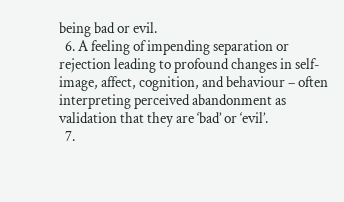being bad or evil.
  6. A feeling of impending separation or rejection leading to profound changes in self-image, affect, cognition, and behaviour – often interpreting perceived abandonment as validation that they are ‘bad’ or ‘evil’.
  7.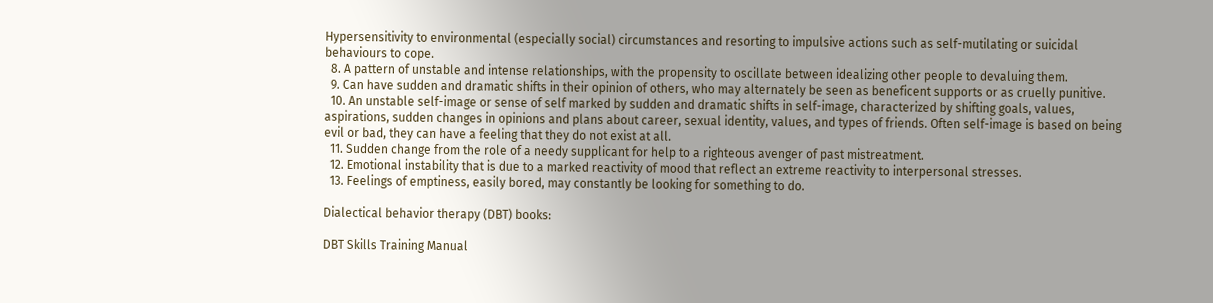Hypersensitivity to environmental (especially social) circumstances and resorting to impulsive actions such as self-mutilating or suicidal behaviours to cope.
  8. A pattern of unstable and intense relationships, with the propensity to oscillate between idealizing other people to devaluing them.
  9. Can have sudden and dramatic shifts in their opinion of others, who may alternately be seen as beneficent supports or as cruelly punitive.
  10. An unstable self-image or sense of self marked by sudden and dramatic shifts in self-image, characterized by shifting goals, values, aspirations, sudden changes in opinions and plans about career, sexual identity, values, and types of friends. Often self-image is based on being evil or bad, they can have a feeling that they do not exist at all.
  11. Sudden change from the role of a needy supplicant for help to a righteous avenger of past mistreatment.
  12. Emotional instability that is due to a marked reactivity of mood that reflect an extreme reactivity to interpersonal stresses.
  13. Feelings of emptiness, easily bored, may constantly be looking for something to do.

Dialectical behavior therapy (DBT) books:

DBT Skills Training Manual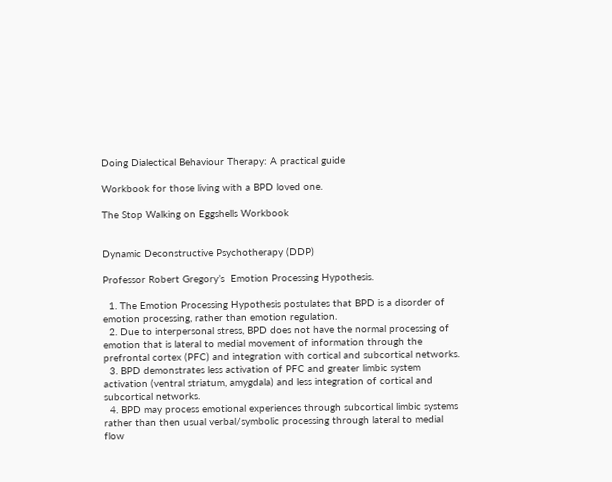Doing Dialectical Behaviour Therapy: A practical guide

Workbook for those living with a BPD loved one.

The Stop Walking on Eggshells Workbook


Dynamic Deconstructive Psychotherapy (DDP)

Professor Robert Gregory’s  Emotion Processing Hypothesis.

  1. The Emotion Processing Hypothesis postulates that BPD is a disorder of emotion processing, rather than emotion regulation.
  2. Due to interpersonal stress, BPD does not have the normal processing of emotion that is lateral to medial movement of information through the prefrontal cortex (PFC) and integration with cortical and subcortical networks.
  3. BPD demonstrates less activation of PFC and greater limbic system activation (ventral striatum, amygdala) and less integration of cortical and subcortical networks.
  4. BPD may process emotional experiences through subcortical limbic systems rather than then usual verbal/symbolic processing through lateral to medial flow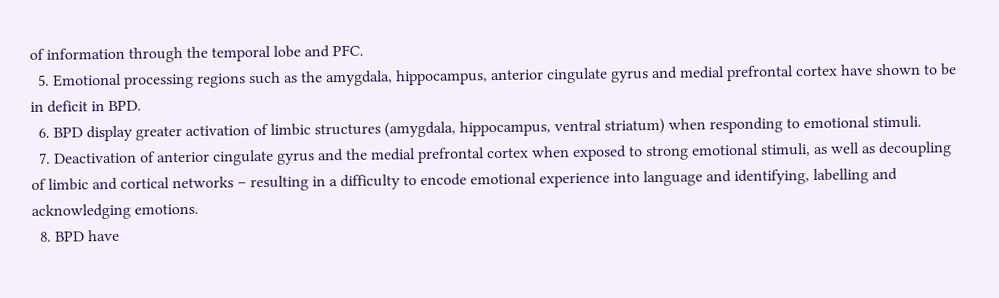of information through the temporal lobe and PFC.
  5. Emotional processing regions such as the amygdala, hippocampus, anterior cingulate gyrus and medial prefrontal cortex have shown to be in deficit in BPD.
  6. BPD display greater activation of limbic structures (amygdala, hippocampus, ventral striatum) when responding to emotional stimuli.
  7. Deactivation of anterior cingulate gyrus and the medial prefrontal cortex when exposed to strong emotional stimuli, as well as decoupling of limbic and cortical networks – resulting in a difficulty to encode emotional experience into language and identifying, labelling and acknowledging emotions.
  8. BPD have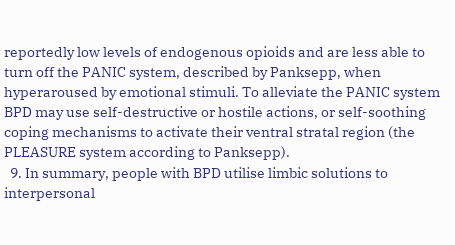reportedly low levels of endogenous opioids and are less able to turn off the PANIC system, described by Panksepp, when hyperaroused by emotional stimuli. To alleviate the PANIC system BPD may use self-destructive or hostile actions, or self-soothing coping mechanisms to activate their ventral stratal region (the PLEASURE system according to Panksepp).
  9. In summary, people with BPD utilise limbic solutions to interpersonal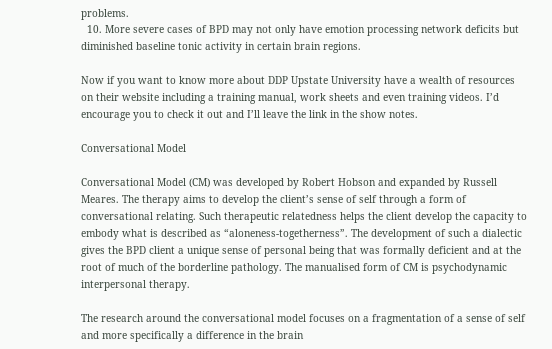problems.
  10. More severe cases of BPD may not only have emotion processing network deficits but diminished baseline tonic activity in certain brain regions.

Now if you want to know more about DDP Upstate University have a wealth of resources on their website including a training manual, work sheets and even training videos. I’d encourage you to check it out and I’ll leave the link in the show notes.

Conversational Model

Conversational Model (CM) was developed by Robert Hobson and expanded by Russell Meares. The therapy aims to develop the client’s sense of self through a form of conversational relating. Such therapeutic relatedness helps the client develop the capacity to embody what is described as “aloneness-togetherness”. The development of such a dialectic gives the BPD client a unique sense of personal being that was formally deficient and at the root of much of the borderline pathology. The manualised form of CM is psychodynamic interpersonal therapy.

The research around the conversational model focuses on a fragmentation of a sense of self and more specifically a difference in the brain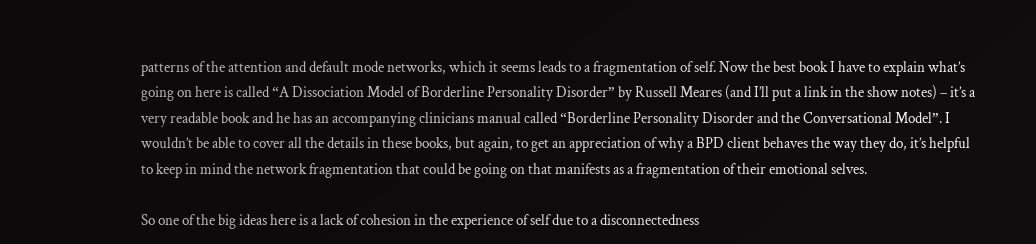patterns of the attention and default mode networks, which it seems leads to a fragmentation of self. Now the best book I have to explain what’s going on here is called “A Dissociation Model of Borderline Personality Disorder” by Russell Meares (and I’ll put a link in the show notes) – it’s a very readable book and he has an accompanying clinicians manual called “Borderline Personality Disorder and the Conversational Model”. I wouldn’t be able to cover all the details in these books, but again, to get an appreciation of why a BPD client behaves the way they do, it’s helpful to keep in mind the network fragmentation that could be going on that manifests as a fragmentation of their emotional selves.

So one of the big ideas here is a lack of cohesion in the experience of self due to a disconnectedness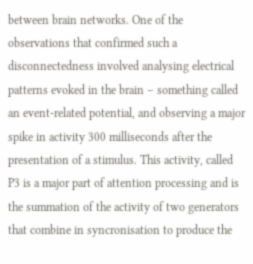between brain networks. One of the observations that confirmed such a disconnectedness involved analysing electrical patterns evoked in the brain – something called an event-related potential, and observing a major spike in activity 300 milliseconds after the presentation of a stimulus. This activity, called P3 is a major part of attention processing and is the summation of the activity of two generators that combine in syncronisation to produce the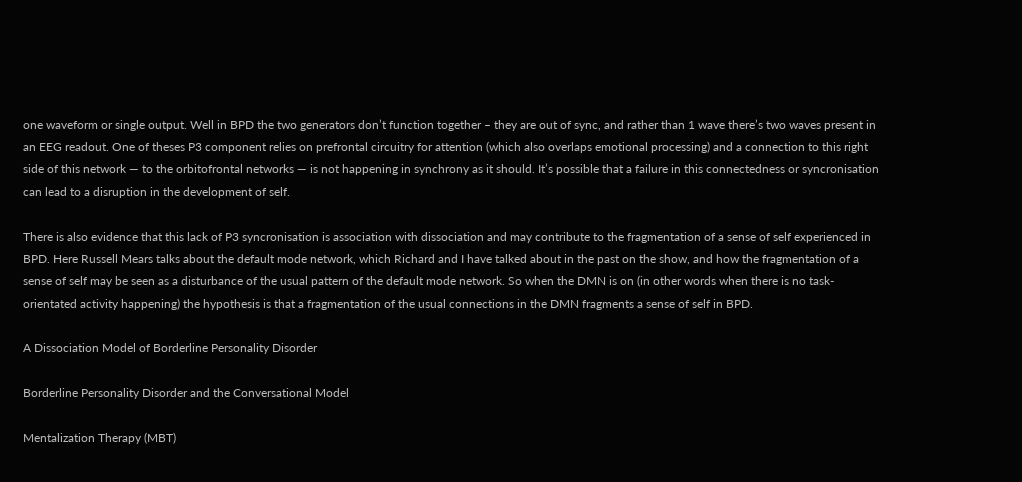one waveform or single output. Well in BPD the two generators don’t function together – they are out of sync, and rather than 1 wave there’s two waves present in an EEG readout. One of theses P3 component relies on prefrontal circuitry for attention (which also overlaps emotional processing) and a connection to this right side of this network — to the orbitofrontal networks — is not happening in synchrony as it should. It’s possible that a failure in this connectedness or syncronisation can lead to a disruption in the development of self.

There is also evidence that this lack of P3 syncronisation is association with dissociation and may contribute to the fragmentation of a sense of self experienced in BPD. Here Russell Mears talks about the default mode network, which Richard and I have talked about in the past on the show, and how the fragmentation of a sense of self may be seen as a disturbance of the usual pattern of the default mode network. So when the DMN is on (in other words when there is no task-orientated activity happening) the hypothesis is that a fragmentation of the usual connections in the DMN fragments a sense of self in BPD.

A Dissociation Model of Borderline Personality Disorder

Borderline Personality Disorder and the Conversational Model

Mentalization Therapy (MBT)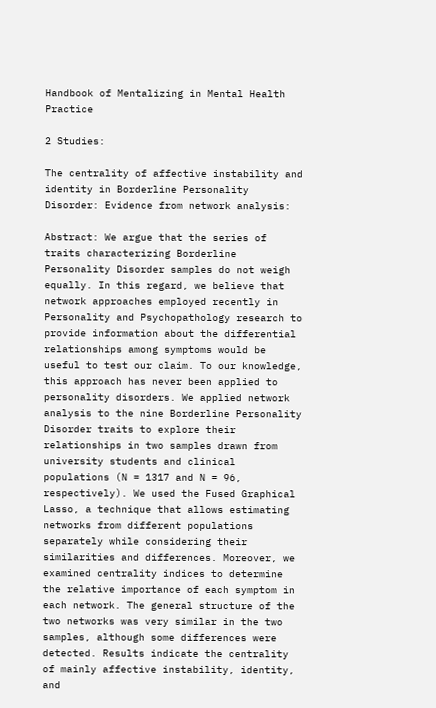Handbook of Mentalizing in Mental Health Practice

2 Studies:

The centrality of affective instability and identity in Borderline Personality Disorder: Evidence from network analysis:

Abstract: We argue that the series of traits characterizing Borderline Personality Disorder samples do not weigh equally. In this regard, we believe that network approaches employed recently in Personality and Psychopathology research to provide information about the differential relationships among symptoms would be useful to test our claim. To our knowledge, this approach has never been applied to personality disorders. We applied network analysis to the nine Borderline Personality Disorder traits to explore their relationships in two samples drawn from university students and clinical populations (N = 1317 and N = 96, respectively). We used the Fused Graphical Lasso, a technique that allows estimating networks from different populations separately while considering their similarities and differences. Moreover, we examined centrality indices to determine the relative importance of each symptom in each network. The general structure of the two networks was very similar in the two samples, although some differences were detected. Results indicate the centrality of mainly affective instability, identity, and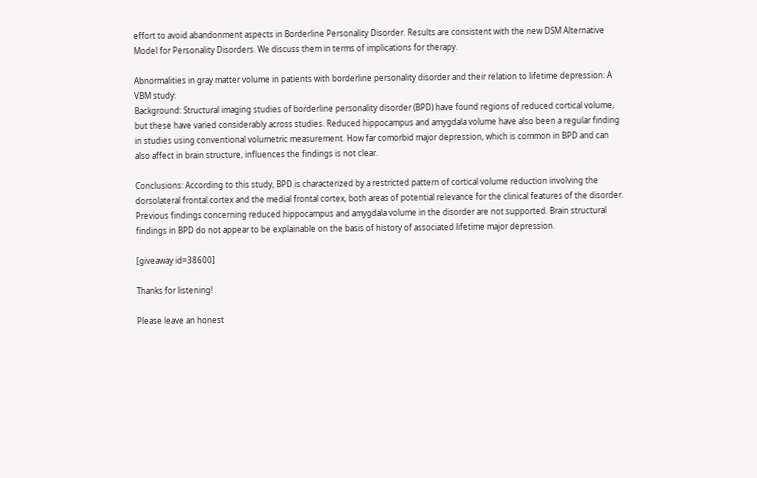effort to avoid abandonment aspects in Borderline Personality Disorder. Results are consistent with the new DSM Alternative Model for Personality Disorders. We discuss them in terms of implications for therapy.

Abnormalities in gray matter volume in patients with borderline personality disorder and their relation to lifetime depression: A VBM study:
Background: Structural imaging studies of borderline personality disorder (BPD) have found regions of reduced cortical volume, but these have varied considerably across studies. Reduced hippocampus and amygdala volume have also been a regular finding in studies using conventional volumetric measurement. How far comorbid major depression, which is common in BPD and can also affect in brain structure, influences the findings is not clear.

Conclusions: According to this study, BPD is characterized by a restricted pattern of cortical volume reduction involving the dorsolateral frontal cortex and the medial frontal cortex, both areas of potential relevance for the clinical features of the disorder. Previous findings concerning reduced hippocampus and amygdala volume in the disorder are not supported. Brain structural findings in BPD do not appear to be explainable on the basis of history of associated lifetime major depression.

[giveaway id=38600]

Thanks for listening!

Please leave an honest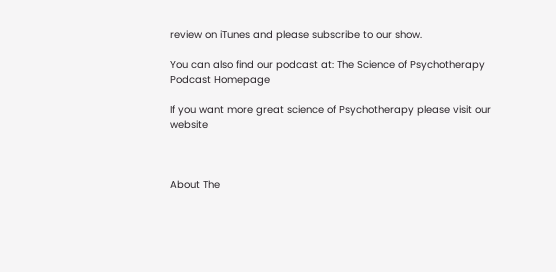review on iTunes and please subscribe to our show.

You can also find our podcast at: The Science of Psychotherapy Podcast Homepage

If you want more great science of Psychotherapy please visit our website



About The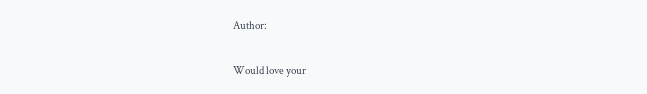Author:

Would love your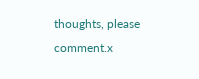thoughts, please comment.x